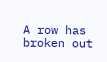A row has broken out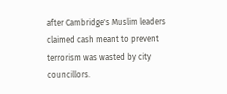after Cambridge's Muslim leaders claimed cash meant to prevent terrorism was wasted by city councillors.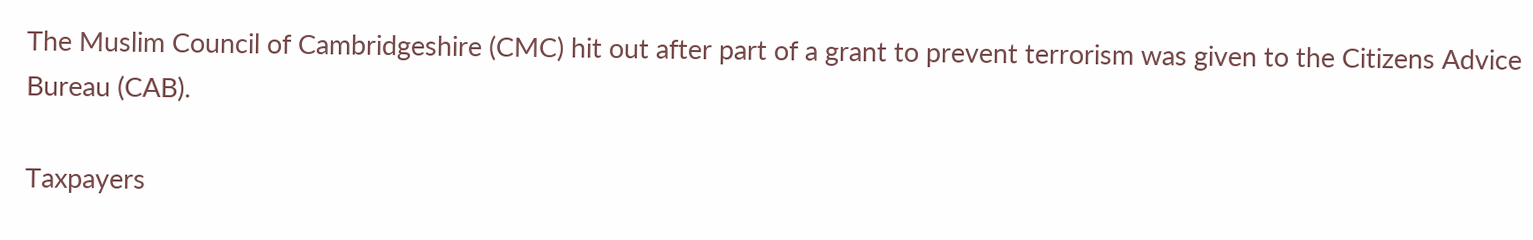The Muslim Council of Cambridgeshire (CMC) hit out after part of a grant to prevent terrorism was given to the Citizens Advice Bureau (CAB).

Taxpayers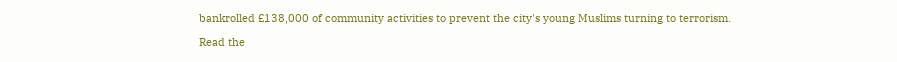bankrolled £138,000 of community activities to prevent the city's young Muslims turning to terrorism.

Read the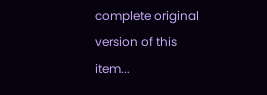complete original version of this item...